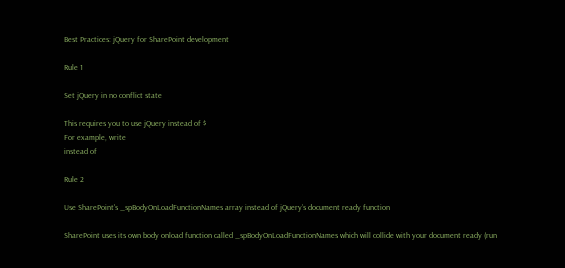Best Practices: jQuery for SharePoint development

Rule 1

Set jQuery in no conflict state

This requires you to use jQuery instead of $
For example, write
instead of

Rule 2

Use SharePoint's _spBodyOnLoadFunctionNames array instead of jQuery’s document ready function

SharePoint uses its own body onload function called _spBodyOnLoadFunctionNames which will collide with your document ready (run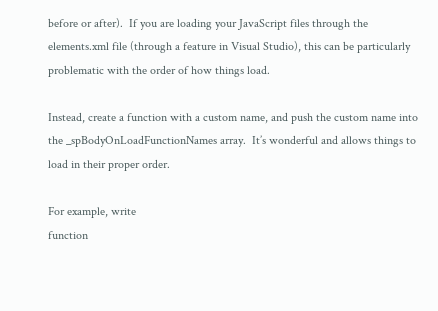before or after).  If you are loading your JavaScript files through the elements.xml file (through a feature in Visual Studio), this can be particularly problematic with the order of how things load.

Instead, create a function with a custom name, and push the custom name into the _spBodyOnLoadFunctionNames array.  It’s wonderful and allows things to load in their proper order.

For example, write
function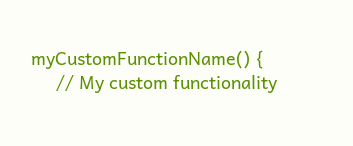myCustomFunctionName() {
     // My custom functionality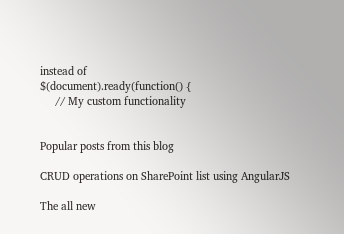instead of
$(document).ready(function() {
     // My custom functionality


Popular posts from this blog

CRUD operations on SharePoint list using AngularJS

The all new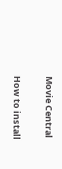Movie Central

How to install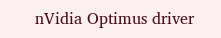nVidia Optimus driver